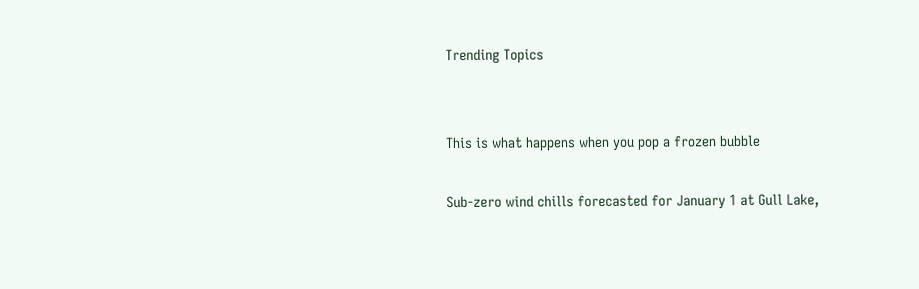Trending Topics


This is what happens when you pop a frozen bubble

Sub-zero wind chills forecasted for January 1 at Gull Lake,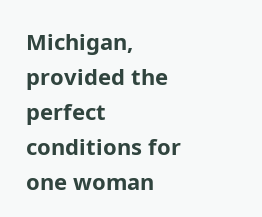Michigan, provided the perfect conditions for one woman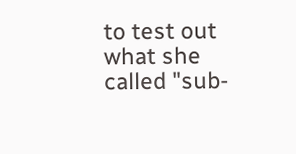to test out what she called "sub-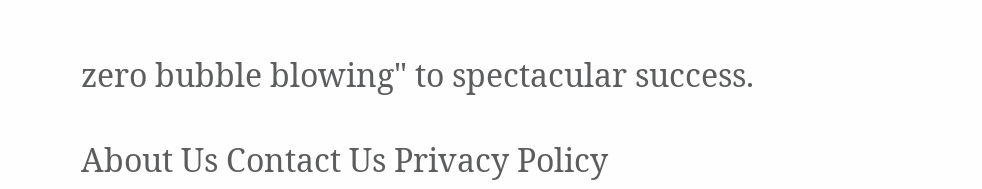zero bubble blowing" to spectacular success.

About Us Contact Us Privacy Policy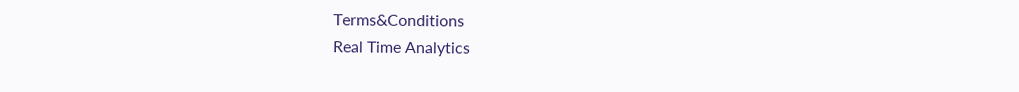Terms&Conditions
Real Time Analytics